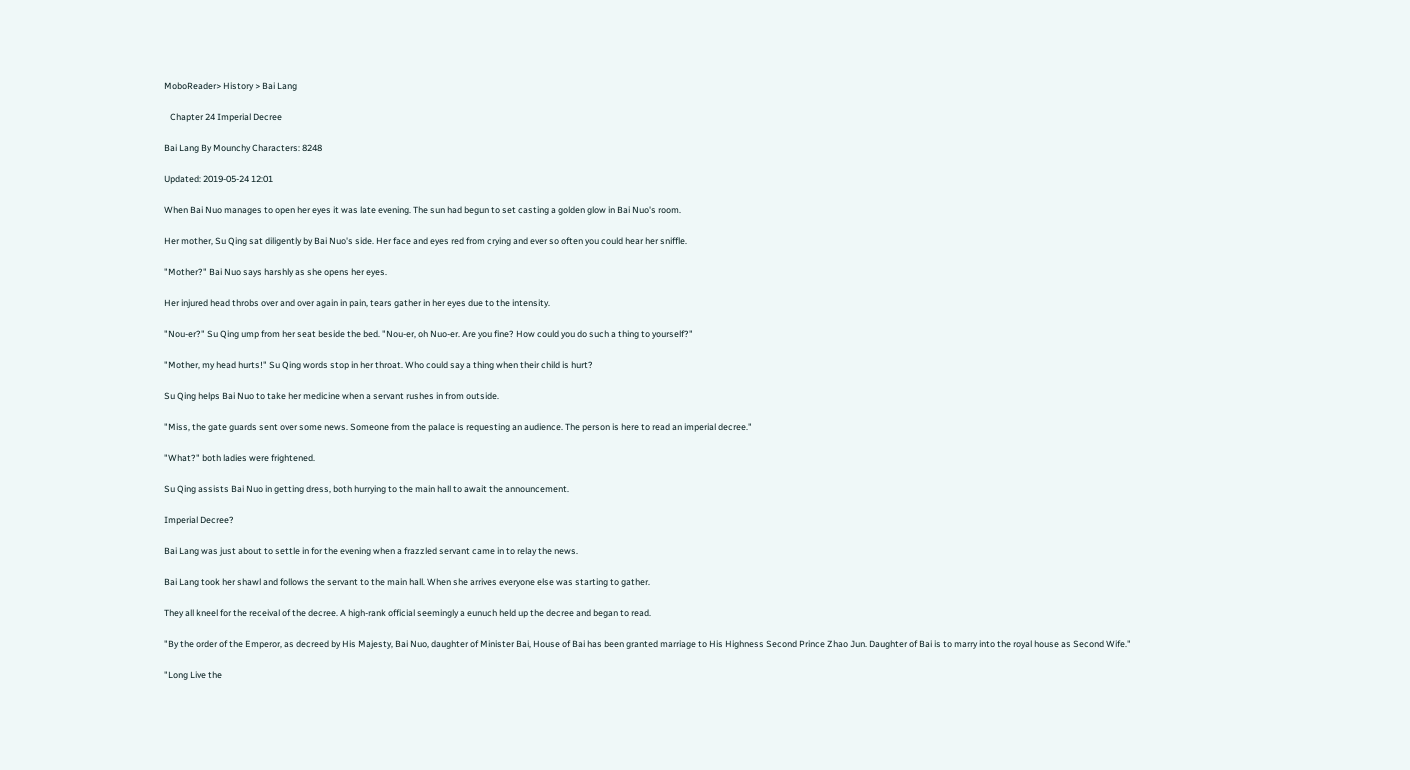MoboReader> History > Bai Lang

   Chapter 24 Imperial Decree

Bai Lang By Mounchy Characters: 8248

Updated: 2019-05-24 12:01

When Bai Nuo manages to open her eyes it was late evening. The sun had begun to set casting a golden glow in Bai Nuo's room.

Her mother, Su Qing sat diligently by Bai Nuo's side. Her face and eyes red from crying and ever so often you could hear her sniffle.

"Mother?" Bai Nuo says harshly as she opens her eyes.

Her injured head throbs over and over again in pain, tears gather in her eyes due to the intensity.

"Nou-er?" Su Qing ump from her seat beside the bed. "Nou-er, oh Nuo-er. Are you fine? How could you do such a thing to yourself?"

"Mother, my head hurts!" Su Qing words stop in her throat. Who could say a thing when their child is hurt?

Su Qing helps Bai Nuo to take her medicine when a servant rushes in from outside.

"Miss, the gate guards sent over some news. Someone from the palace is requesting an audience. The person is here to read an imperial decree."

"What?" both ladies were frightened.

Su Qing assists Bai Nuo in getting dress, both hurrying to the main hall to await the announcement.

Imperial Decree?

Bai Lang was just about to settle in for the evening when a frazzled servant came in to relay the news.

Bai Lang took her shawl and follows the servant to the main hall. When she arrives everyone else was starting to gather.

They all kneel for the receival of the decree. A high-rank official seemingly a eunuch held up the decree and began to read.

"By the order of the Emperor, as decreed by His Majesty, Bai Nuo, daughter of Minister Bai, House of Bai has been granted marriage to His Highness Second Prince Zhao Jun. Daughter of Bai is to marry into the royal house as Second Wife."

"Long Live the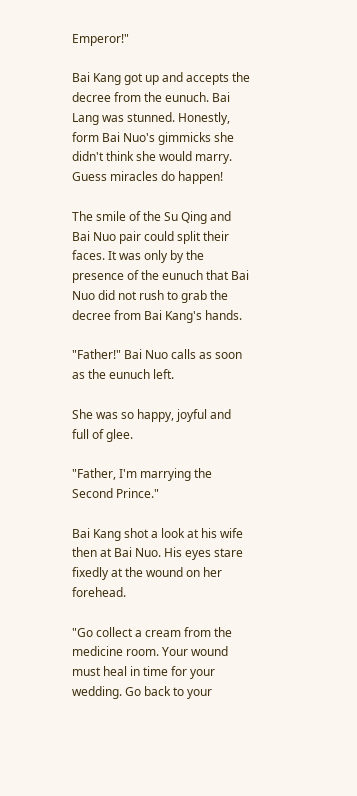Emperor!"

Bai Kang got up and accepts the decree from the eunuch. Bai Lang was stunned. Honestly, form Bai Nuo's gimmicks she didn't think she would marry. Guess miracles do happen!

The smile of the Su Qing and Bai Nuo pair could split their faces. It was only by the presence of the eunuch that Bai Nuo did not rush to grab the decree from Bai Kang's hands.

"Father!" Bai Nuo calls as soon as the eunuch left.

She was so happy, joyful and full of glee.

"Father, I'm marrying the Second Prince."

Bai Kang shot a look at his wife then at Bai Nuo. His eyes stare fixedly at the wound on her forehead.

"Go collect a cream from the medicine room. Your wound must heal in time for your wedding. Go back to your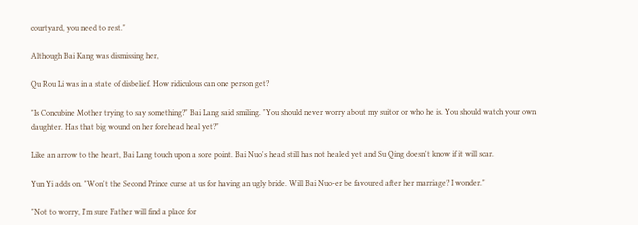courtyard, you need to rest."

Although Bai Kang was dismissing her,

Qu Rou Li was in a state of disbelief. How ridiculous can one person get?

"Is Concubine Mother trying to say something?" Bai Lang said smiling. "You should never worry about my suitor or who he is. You should watch your own daughter. Has that big wound on her forehead heal yet?"

Like an arrow to the heart, Bai Lang touch upon a sore point. Bai Nuo's head still has not healed yet and Su Qing doesn't know if it will scar.

Yun Yi adds on. "Won't the Second Prince curse at us for having an ugly bride. Will Bai Nuo-er be favoured after her marriage? I wonder."

"Not to worry, I'm sure Father will find a place for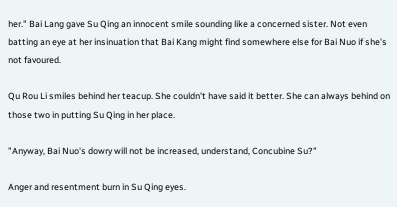her." Bai Lang gave Su Qing an innocent smile sounding like a concerned sister. Not even batting an eye at her insinuation that Bai Kang might find somewhere else for Bai Nuo if she's not favoured.

Qu Rou Li smiles behind her teacup. She couldn't have said it better. She can always behind on those two in putting Su Qing in her place.

"Anyway, Bai Nuo's dowry will not be increased, understand, Concubine Su?"

Anger and resentment burn in Su Qing eyes.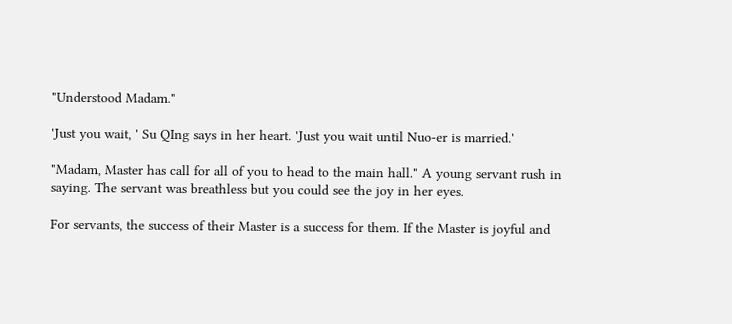"Understood Madam."

'Just you wait, ' Su QIng says in her heart. 'Just you wait until Nuo-er is married.'

"Madam, Master has call for all of you to head to the main hall." A young servant rush in saying. The servant was breathless but you could see the joy in her eyes.

For servants, the success of their Master is a success for them. If the Master is joyful and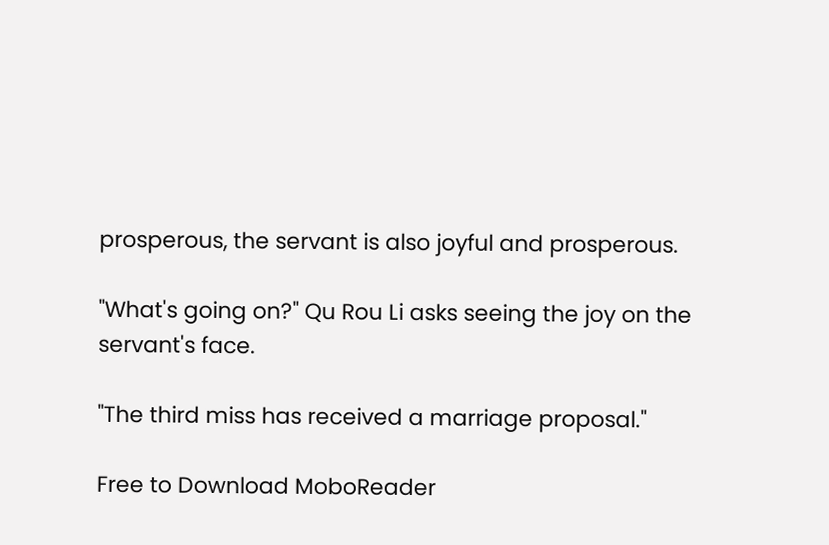prosperous, the servant is also joyful and prosperous.

"What's going on?" Qu Rou Li asks seeing the joy on the servant's face.

"The third miss has received a marriage proposal."

Free to Download MoboReader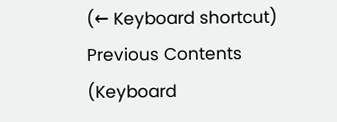(← Keyboard shortcut) Previous Contents (Keyboard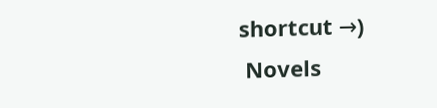shortcut →)
 Novels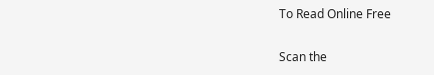To Read Online Free

Scan the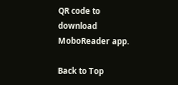QR code to download MoboReader app.

Back to Top